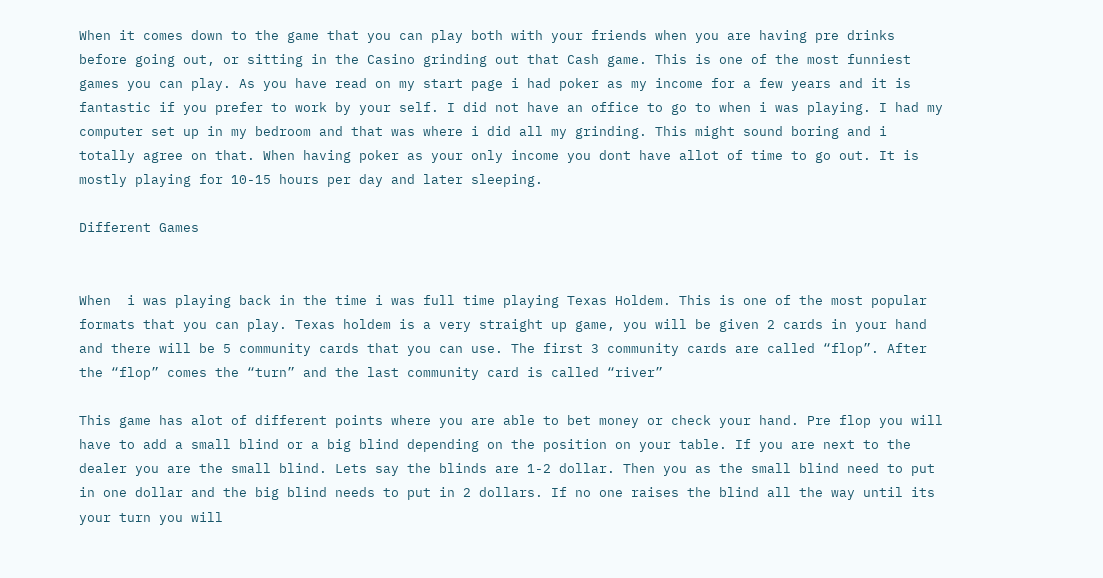When it comes down to the game that you can play both with your friends when you are having pre drinks before going out, or sitting in the Casino grinding out that Cash game. This is one of the most funniest games you can play. As you have read on my start page i had poker as my income for a few years and it is fantastic if you prefer to work by your self. I did not have an office to go to when i was playing. I had my computer set up in my bedroom and that was where i did all my grinding. This might sound boring and i totally agree on that. When having poker as your only income you dont have allot of time to go out. It is mostly playing for 10-15 hours per day and later sleeping.

Different Games


When  i was playing back in the time i was full time playing Texas Holdem. This is one of the most popular formats that you can play. Texas holdem is a very straight up game, you will be given 2 cards in your hand and there will be 5 community cards that you can use. The first 3 community cards are called “flop”. After the “flop” comes the “turn” and the last community card is called “river”

This game has alot of different points where you are able to bet money or check your hand. Pre flop you will have to add a small blind or a big blind depending on the position on your table. If you are next to the dealer you are the small blind. Lets say the blinds are 1-2 dollar. Then you as the small blind need to put in one dollar and the big blind needs to put in 2 dollars. If no one raises the blind all the way until its your turn you will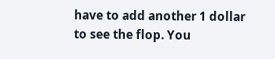have to add another 1 dollar to see the flop. You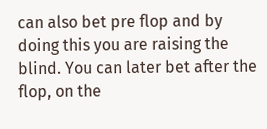can also bet pre flop and by doing this you are raising the blind. You can later bet after the flop, on the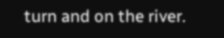turn and on the river.